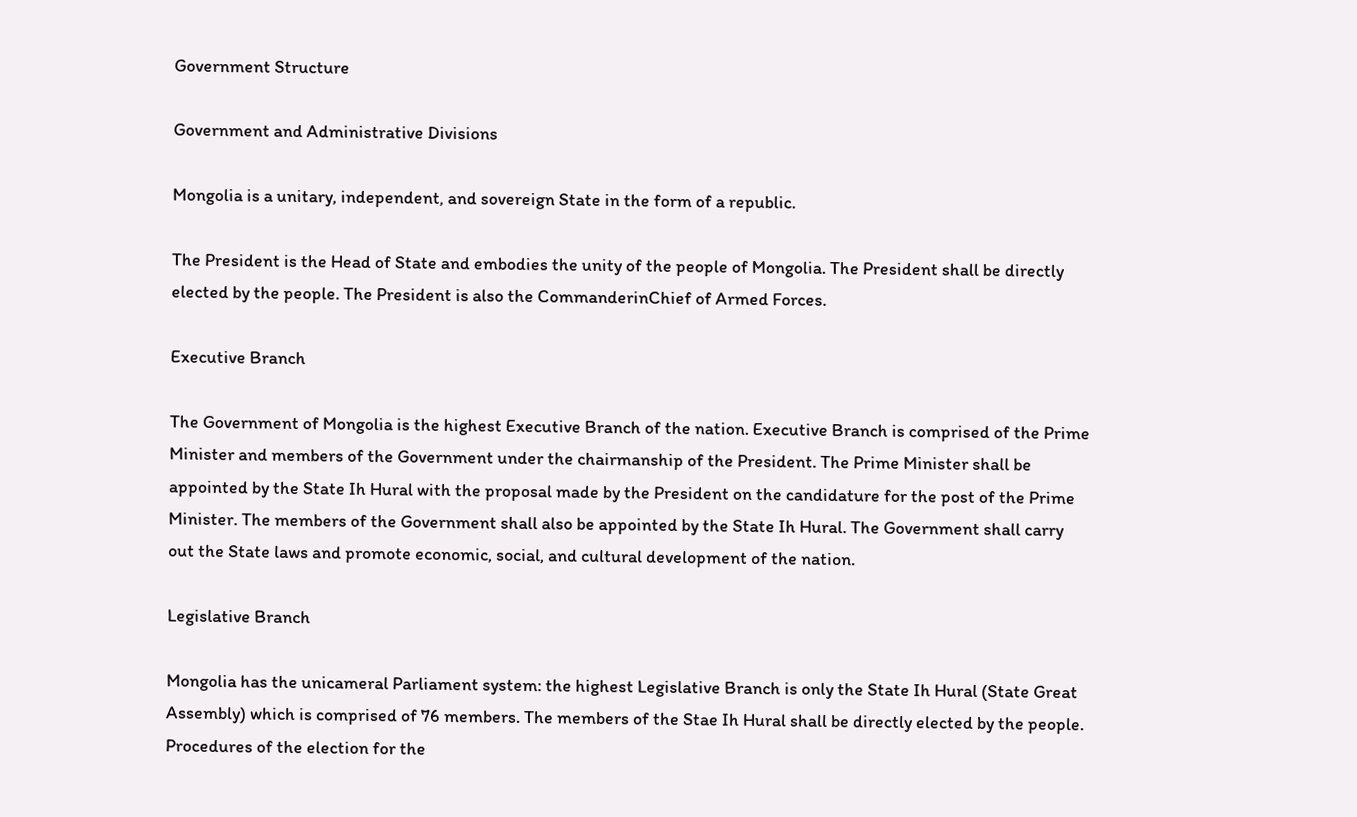Government Structure

Government and Administrative Divisions

Mongolia is a unitary, independent, and sovereign State in the form of a republic.

The President is the Head of State and embodies the unity of the people of Mongolia. The President shall be directly elected by the people. The President is also the CommanderinChief of Armed Forces.

Executive Branch

The Government of Mongolia is the highest Executive Branch of the nation. Executive Branch is comprised of the Prime Minister and members of the Government under the chairmanship of the President. The Prime Minister shall be appointed by the State Ih Hural with the proposal made by the President on the candidature for the post of the Prime Minister. The members of the Government shall also be appointed by the State Ih Hural. The Government shall carry out the State laws and promote economic, social, and cultural development of the nation.

Legislative Branch

Mongolia has the unicameral Parliament system: the highest Legislative Branch is only the State Ih Hural (State Great Assembly) which is comprised of 76 members. The members of the Stae Ih Hural shall be directly elected by the people. Procedures of the election for the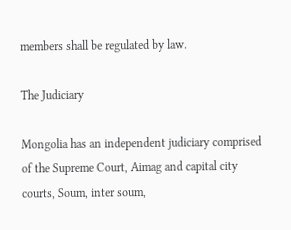members shall be regulated by law.

The Judiciary

Mongolia has an independent judiciary comprised of the Supreme Court, Aimag and capital city courts, Soum, inter soum,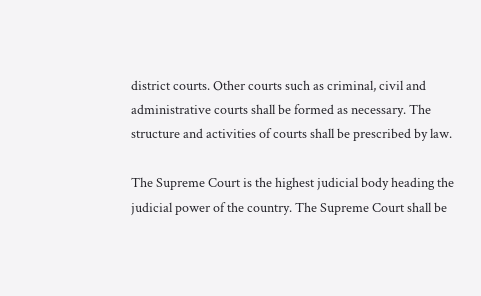district courts. Other courts such as criminal, civil and administrative courts shall be formed as necessary. The structure and activities of courts shall be prescribed by law.

The Supreme Court is the highest judicial body heading the judicial power of the country. The Supreme Court shall be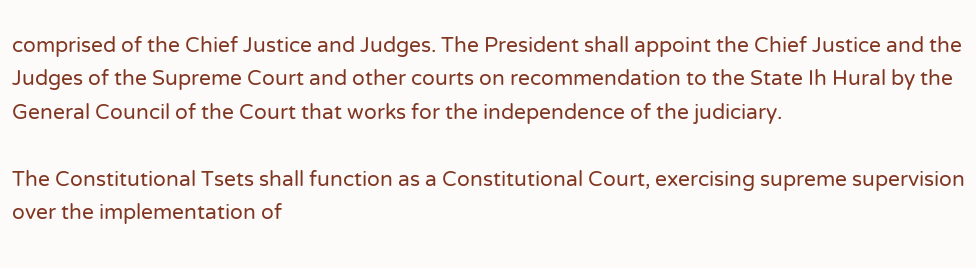comprised of the Chief Justice and Judges. The President shall appoint the Chief Justice and the Judges of the Supreme Court and other courts on recommendation to the State Ih Hural by the General Council of the Court that works for the independence of the judiciary.

The Constitutional Tsets shall function as a Constitutional Court, exercising supreme supervision over the implementation of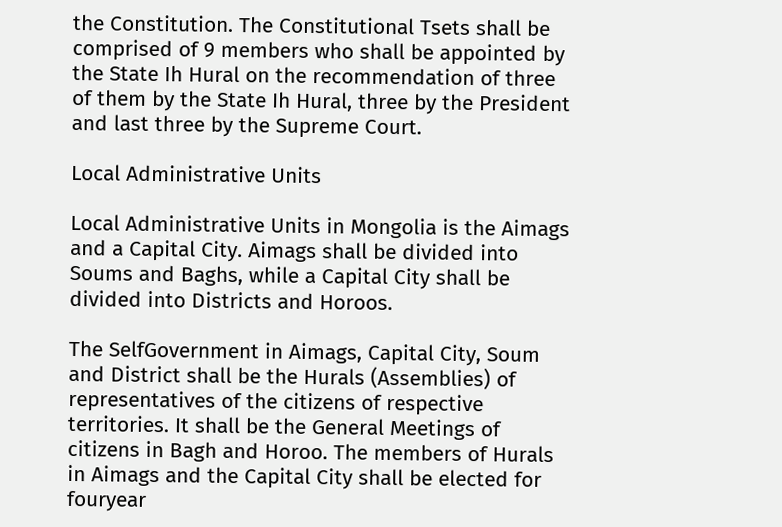the Constitution. The Constitutional Tsets shall be comprised of 9 members who shall be appointed by the State Ih Hural on the recommendation of three of them by the State Ih Hural, three by the President and last three by the Supreme Court.

Local Administrative Units

Local Administrative Units in Mongolia is the Aimags and a Capital City. Aimags shall be divided into Soums and Baghs, while a Capital City shall be divided into Districts and Horoos.

The SelfGovernment in Aimags, Capital City, Soum and District shall be the Hurals (Assemblies) of representatives of the citizens of respective territories. It shall be the General Meetings of citizens in Bagh and Horoo. The members of Hurals in Aimags and the Capital City shall be elected for fouryear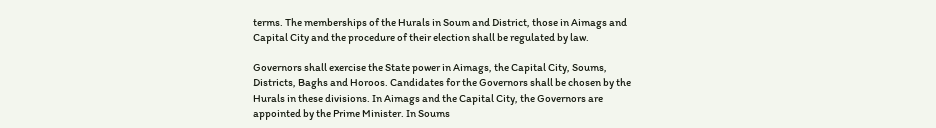terms. The memberships of the Hurals in Soum and District, those in Aimags and Capital City and the procedure of their election shall be regulated by law.

Governors shall exercise the State power in Aimags, the Capital City, Soums, Districts, Baghs and Horoos. Candidates for the Governors shall be chosen by the Hurals in these divisions. In Aimags and the Capital City, the Governors are appointed by the Prime Minister. In Soums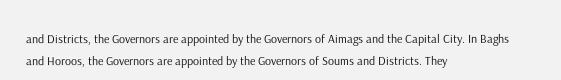and Districts, the Governors are appointed by the Governors of Aimags and the Capital City. In Baghs and Horoos, the Governors are appointed by the Governors of Soums and Districts. They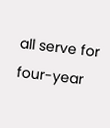all serve for four-year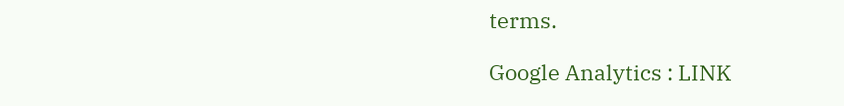terms.

Google Analytics : LINK